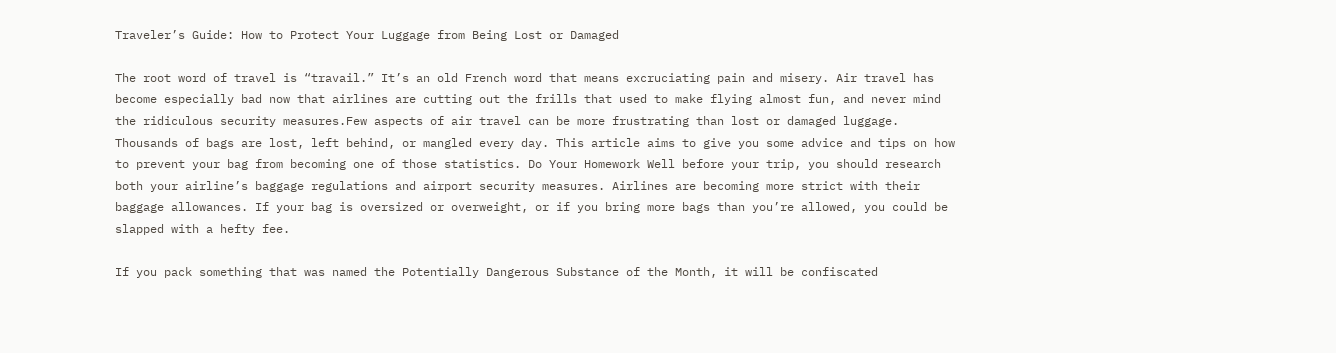Traveler’s Guide: How to Protect Your Luggage from Being Lost or Damaged

The root word of travel is “travail.” It’s an old French word that means excruciating pain and misery. Air travel has become especially bad now that airlines are cutting out the frills that used to make flying almost fun, and never mind the ridiculous security measures.Few aspects of air travel can be more frustrating than lost or damaged luggage. Thousands of bags are lost, left behind, or mangled every day. This article aims to give you some advice and tips on how to prevent your bag from becoming one of those statistics. Do Your Homework Well before your trip, you should research both your airline’s baggage regulations and airport security measures. Airlines are becoming more strict with their baggage allowances. If your bag is oversized or overweight, or if you bring more bags than you’re allowed, you could be slapped with a hefty fee.

If you pack something that was named the Potentially Dangerous Substance of the Month, it will be confiscated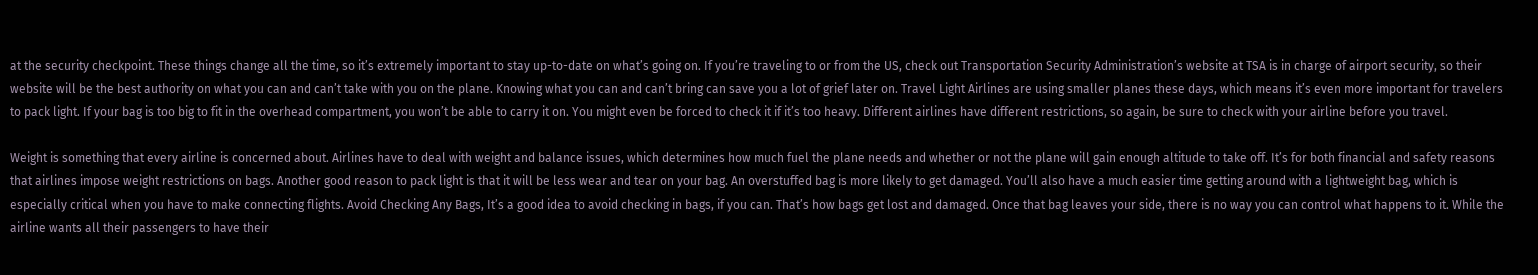at the security checkpoint. These things change all the time, so it’s extremely important to stay up-to-date on what’s going on. If you’re traveling to or from the US, check out Transportation Security Administration’s website at TSA is in charge of airport security, so their website will be the best authority on what you can and can’t take with you on the plane. Knowing what you can and can’t bring can save you a lot of grief later on. Travel Light Airlines are using smaller planes these days, which means it’s even more important for travelers to pack light. If your bag is too big to fit in the overhead compartment, you won’t be able to carry it on. You might even be forced to check it if it’s too heavy. Different airlines have different restrictions, so again, be sure to check with your airline before you travel.

Weight is something that every airline is concerned about. Airlines have to deal with weight and balance issues, which determines how much fuel the plane needs and whether or not the plane will gain enough altitude to take off. It’s for both financial and safety reasons that airlines impose weight restrictions on bags. Another good reason to pack light is that it will be less wear and tear on your bag. An overstuffed bag is more likely to get damaged. You’ll also have a much easier time getting around with a lightweight bag, which is especially critical when you have to make connecting flights. Avoid Checking Any Bags, It’s a good idea to avoid checking in bags, if you can. That’s how bags get lost and damaged. Once that bag leaves your side, there is no way you can control what happens to it. While the airline wants all their passengers to have their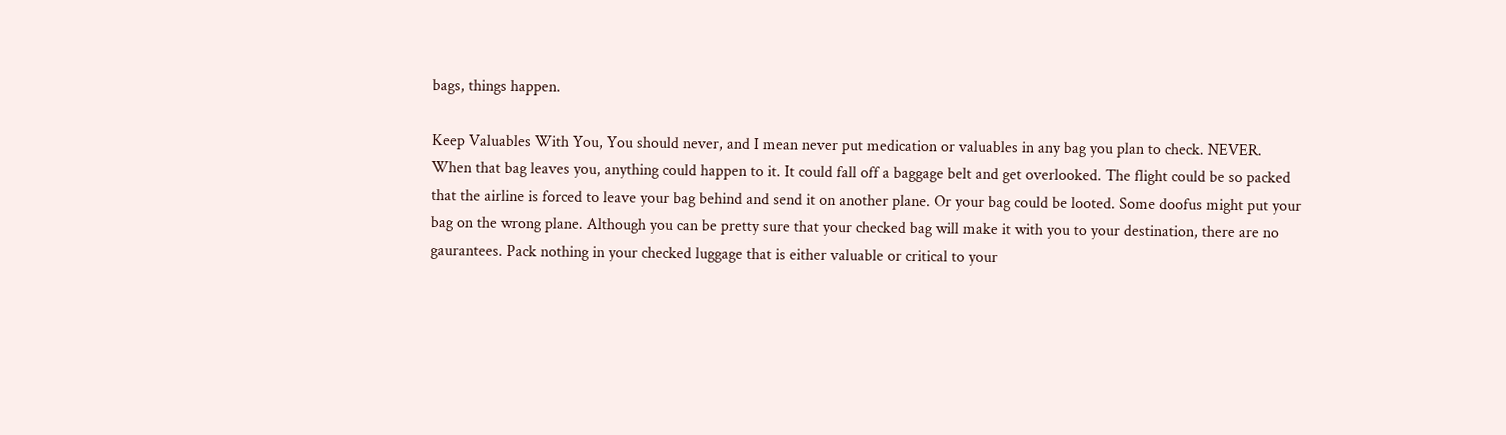bags, things happen.

Keep Valuables With You, You should never, and I mean never put medication or valuables in any bag you plan to check. NEVER. When that bag leaves you, anything could happen to it. It could fall off a baggage belt and get overlooked. The flight could be so packed that the airline is forced to leave your bag behind and send it on another plane. Or your bag could be looted. Some doofus might put your bag on the wrong plane. Although you can be pretty sure that your checked bag will make it with you to your destination, there are no gaurantees. Pack nothing in your checked luggage that is either valuable or critical to your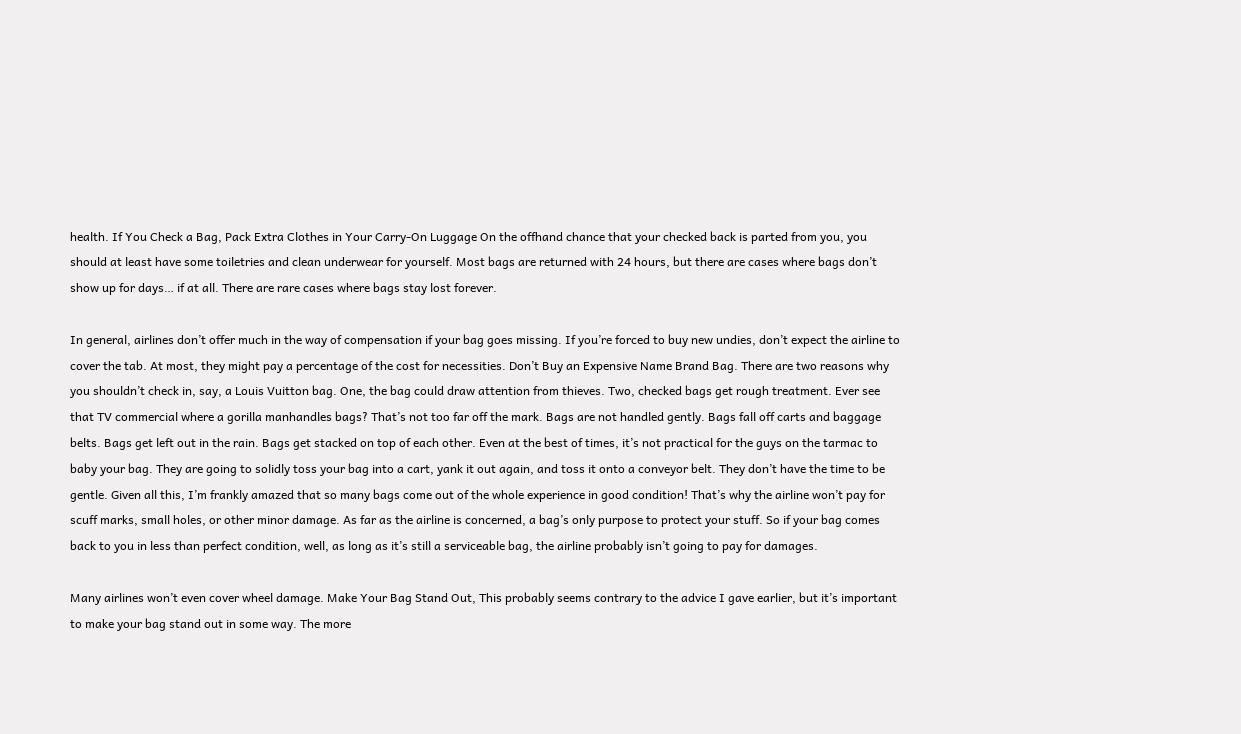health. If You Check a Bag, Pack Extra Clothes in Your Carry-On Luggage On the offhand chance that your checked back is parted from you, you should at least have some toiletries and clean underwear for yourself. Most bags are returned with 24 hours, but there are cases where bags don’t show up for days… if at all. There are rare cases where bags stay lost forever.

In general, airlines don’t offer much in the way of compensation if your bag goes missing. If you’re forced to buy new undies, don’t expect the airline to cover the tab. At most, they might pay a percentage of the cost for necessities. Don’t Buy an Expensive Name Brand Bag. There are two reasons why you shouldn’t check in, say, a Louis Vuitton bag. One, the bag could draw attention from thieves. Two, checked bags get rough treatment. Ever see that TV commercial where a gorilla manhandles bags? That’s not too far off the mark. Bags are not handled gently. Bags fall off carts and baggage belts. Bags get left out in the rain. Bags get stacked on top of each other. Even at the best of times, it’s not practical for the guys on the tarmac to baby your bag. They are going to solidly toss your bag into a cart, yank it out again, and toss it onto a conveyor belt. They don’t have the time to be gentle. Given all this, I’m frankly amazed that so many bags come out of the whole experience in good condition! That’s why the airline won’t pay for scuff marks, small holes, or other minor damage. As far as the airline is concerned, a bag’s only purpose to protect your stuff. So if your bag comes back to you in less than perfect condition, well, as long as it’s still a serviceable bag, the airline probably isn’t going to pay for damages.

Many airlines won’t even cover wheel damage. Make Your Bag Stand Out, This probably seems contrary to the advice I gave earlier, but it’s important to make your bag stand out in some way. The more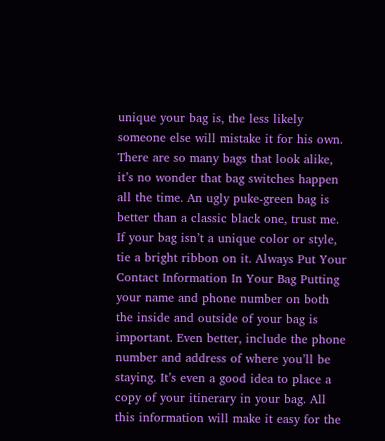unique your bag is, the less likely someone else will mistake it for his own. There are so many bags that look alike, it’s no wonder that bag switches happen all the time. An ugly puke-green bag is better than a classic black one, trust me. If your bag isn’t a unique color or style, tie a bright ribbon on it. Always Put Your Contact Information In Your Bag Putting your name and phone number on both the inside and outside of your bag is important. Even better, include the phone number and address of where you’ll be staying. It’s even a good idea to place a copy of your itinerary in your bag. All this information will make it easy for the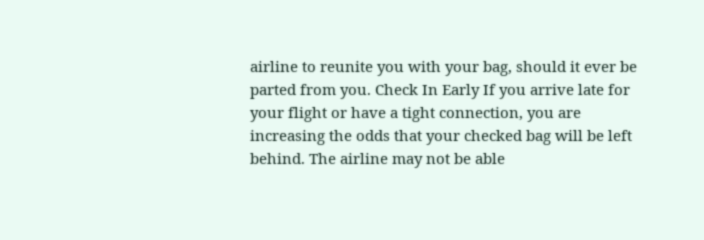airline to reunite you with your bag, should it ever be parted from you. Check In Early If you arrive late for your flight or have a tight connection, you are increasing the odds that your checked bag will be left behind. The airline may not be able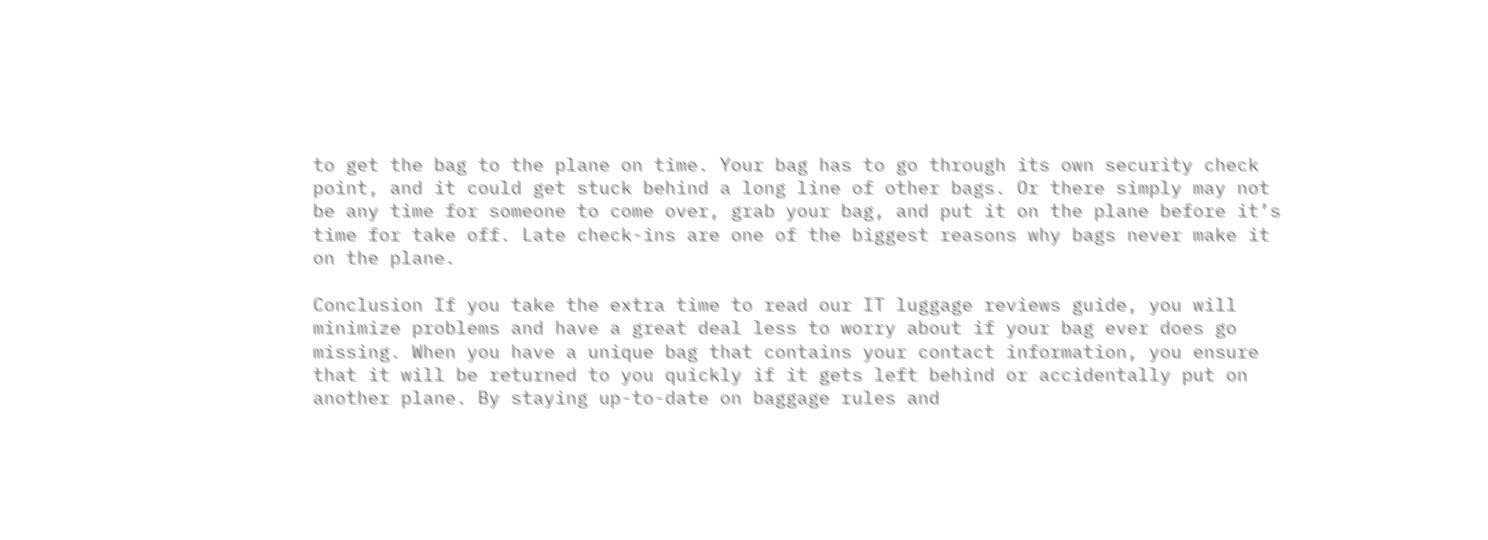to get the bag to the plane on time. Your bag has to go through its own security check point, and it could get stuck behind a long line of other bags. Or there simply may not be any time for someone to come over, grab your bag, and put it on the plane before it’s time for take off. Late check-ins are one of the biggest reasons why bags never make it on the plane.

Conclusion If you take the extra time to read our IT luggage reviews guide, you will minimize problems and have a great deal less to worry about if your bag ever does go missing. When you have a unique bag that contains your contact information, you ensure that it will be returned to you quickly if it gets left behind or accidentally put on another plane. By staying up-to-date on baggage rules and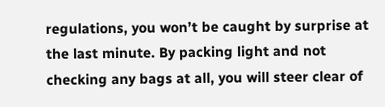regulations, you won’t be caught by surprise at the last minute. By packing light and not checking any bags at all, you will steer clear of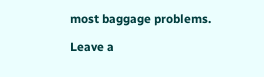most baggage problems.

Leave a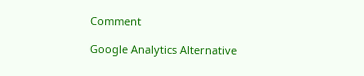Comment

Google Analytics Alternative